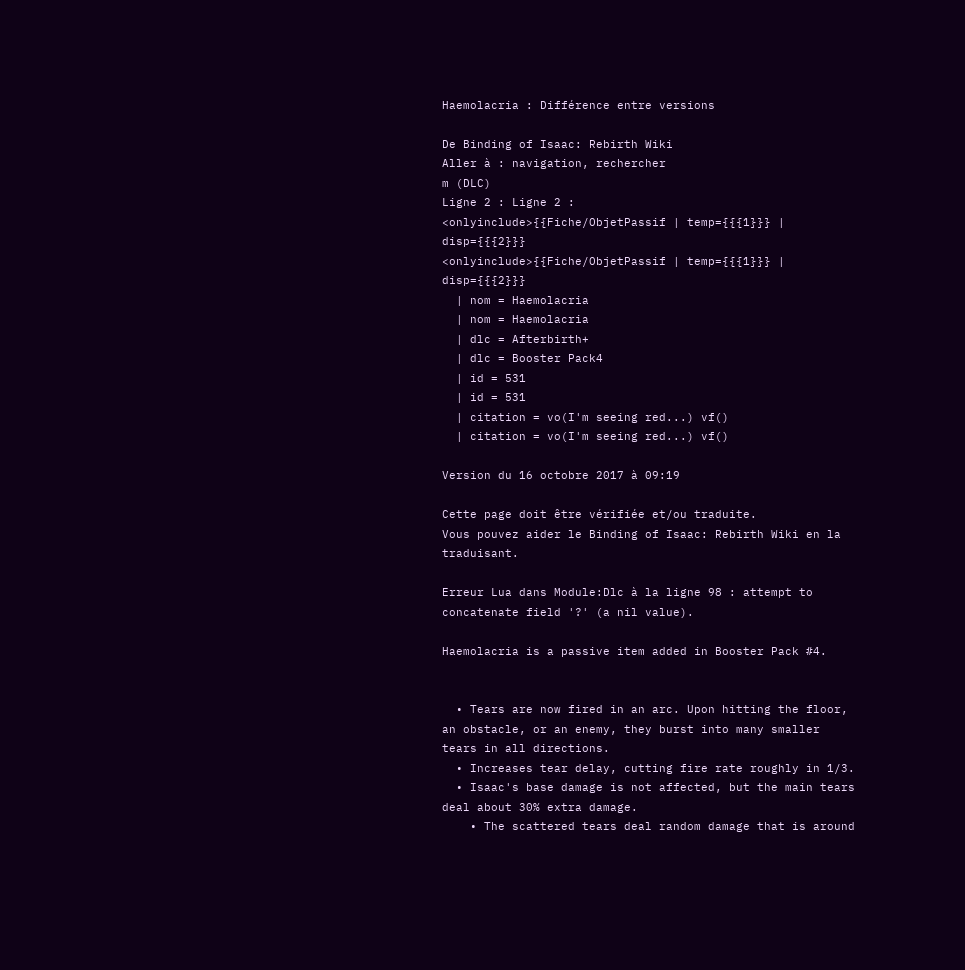Haemolacria : Différence entre versions

De Binding of Isaac: Rebirth Wiki
Aller à : navigation, rechercher
m (DLC)
Ligne 2 : Ligne 2 :
<onlyinclude>{{Fiche/ObjetPassif | temp={{{1}}} | disp={{{2}}}
<onlyinclude>{{Fiche/ObjetPassif | temp={{{1}}} | disp={{{2}}}
  | nom = Haemolacria
  | nom = Haemolacria
  | dlc = Afterbirth+
  | dlc = Booster Pack4
  | id = 531
  | id = 531
  | citation = vo(I'm seeing red...) vf()
  | citation = vo(I'm seeing red...) vf()

Version du 16 octobre 2017 à 09:19

Cette page doit être vérifiée et/ou traduite.
Vous pouvez aider le Binding of Isaac: Rebirth Wiki en la traduisant.

Erreur Lua dans Module:Dlc à la ligne 98 : attempt to concatenate field '?' (a nil value).

Haemolacria is a passive item added in Booster Pack #4.


  • Tears are now fired in an arc. Upon hitting the floor, an obstacle, or an enemy, they burst into many smaller tears in all directions.
  • Increases tear delay, cutting fire rate roughly in 1/3.
  • Isaac's base damage is not affected, but the main tears deal about 30% extra damage.
    • The scattered tears deal random damage that is around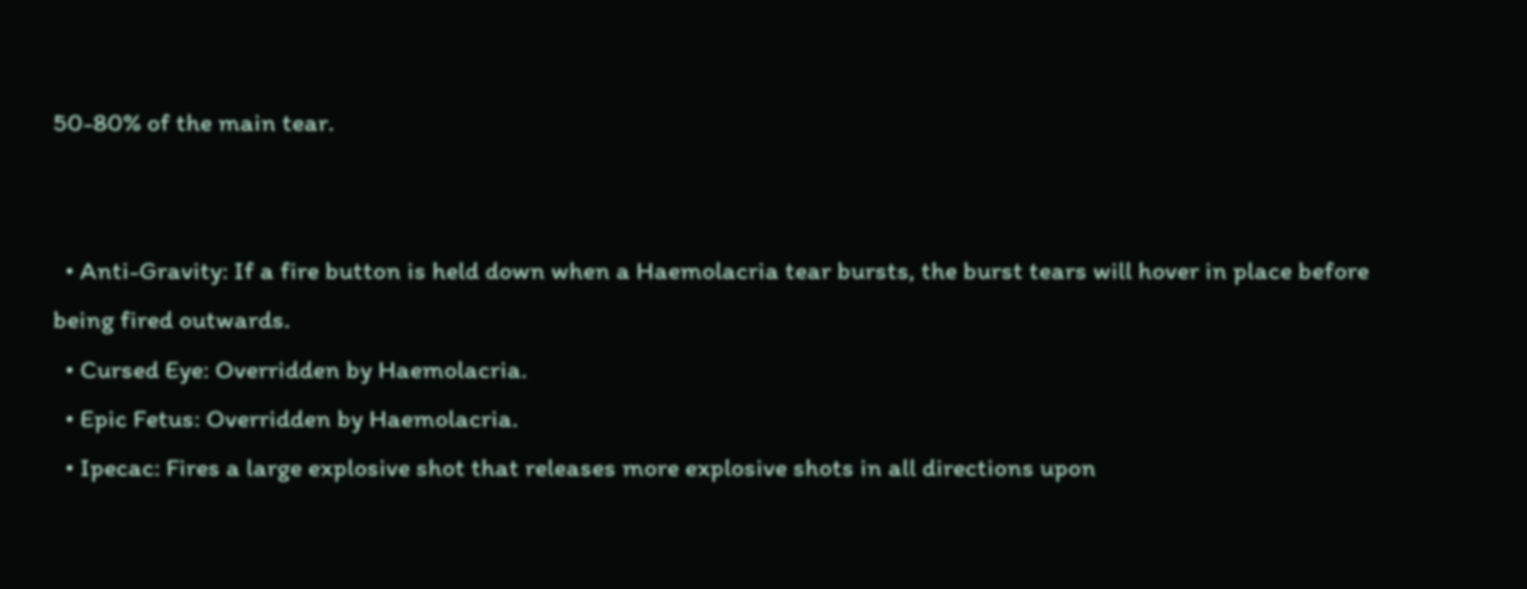50-80% of the main tear.


  • Anti-Gravity: If a fire button is held down when a Haemolacria tear bursts, the burst tears will hover in place before being fired outwards.
  • Cursed Eye: Overridden by Haemolacria.
  • Epic Fetus: Overridden by Haemolacria.
  • Ipecac: Fires a large explosive shot that releases more explosive shots in all directions upon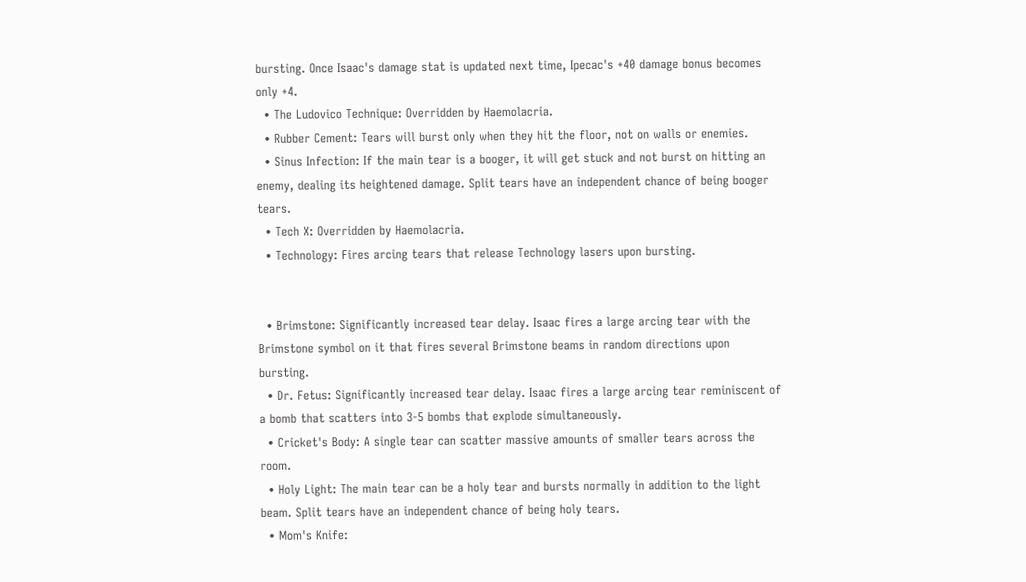bursting. Once Isaac's damage stat is updated next time, Ipecac's +40 damage bonus becomes only +4.
  • The Ludovico Technique: Overridden by Haemolacria.
  • Rubber Cement: Tears will burst only when they hit the floor, not on walls or enemies.
  • Sinus Infection: If the main tear is a booger, it will get stuck and not burst on hitting an enemy, dealing its heightened damage. Split tears have an independent chance of being booger tears.
  • Tech X: Overridden by Haemolacria.
  • Technology: Fires arcing tears that release Technology lasers upon bursting.


  • Brimstone: Significantly increased tear delay. Isaac fires a large arcing tear with the Brimstone symbol on it that fires several Brimstone beams in random directions upon bursting.
  • Dr. Fetus: Significantly increased tear delay. Isaac fires a large arcing tear reminiscent of a bomb that scatters into 3-5 bombs that explode simultaneously.
  • Cricket's Body: A single tear can scatter massive amounts of smaller tears across the room.
  • Holy Light: The main tear can be a holy tear and bursts normally in addition to the light beam. Split tears have an independent chance of being holy tears.
  • Mom's Knife: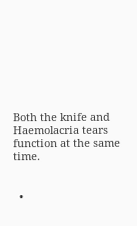Both the knife and Haemolacria tears function at the same time.


  •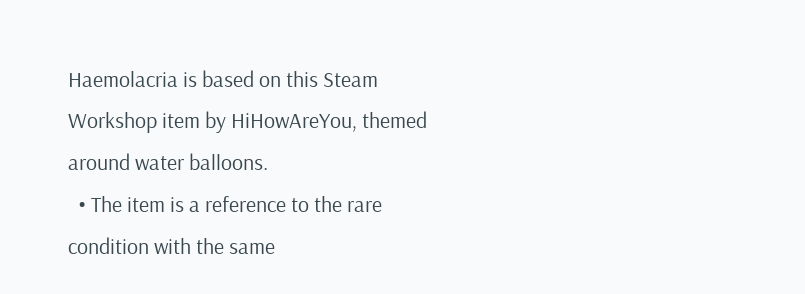Haemolacria is based on this Steam Workshop item by HiHowAreYou, themed around water balloons.
  • The item is a reference to the rare condition with the same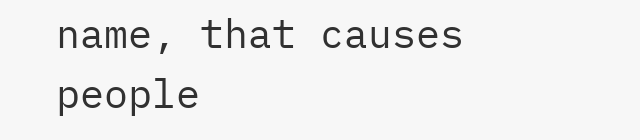name, that causes people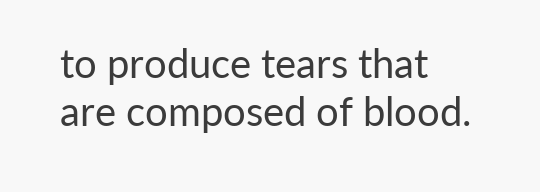to produce tears that are composed of blood.